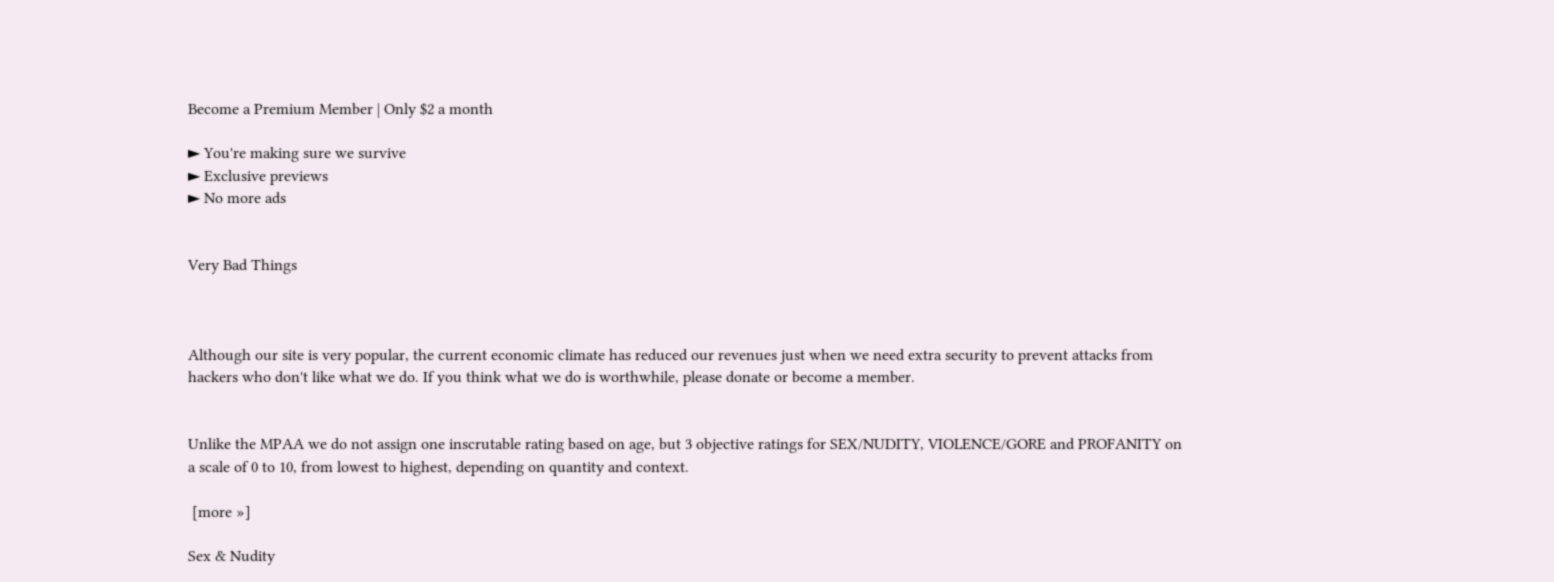Become a Premium Member | Only $2 a month

► You're making sure we survive
► Exclusive previews
► No more ads


Very Bad Things



Although our site is very popular, the current economic climate has reduced our revenues just when we need extra security to prevent attacks from hackers who don't like what we do. If you think what we do is worthwhile, please donate or become a member.


Unlike the MPAA we do not assign one inscrutable rating based on age, but 3 objective ratings for SEX/NUDITY, VIOLENCE/GORE and PROFANITY on a scale of 0 to 10, from lowest to highest, depending on quantity and context.

 [more »]

Sex & Nudity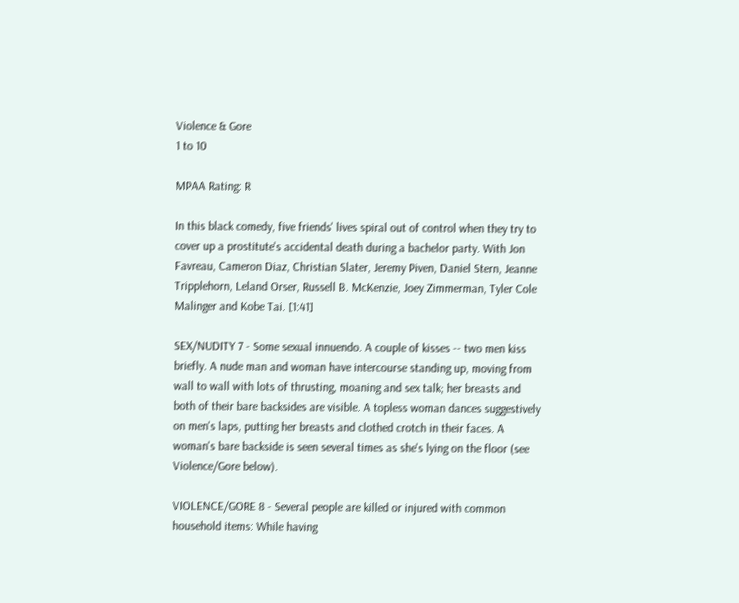Violence & Gore
1 to 10

MPAA Rating: R

In this black comedy, five friends' lives spiral out of control when they try to cover up a prostitute's accidental death during a bachelor party. With Jon Favreau, Cameron Diaz, Christian Slater, Jeremy Piven, Daniel Stern, Jeanne Tripplehorn, Leland Orser, Russell B. McKenzie, Joey Zimmerman, Tyler Cole Malinger and Kobe Tai. [1:41]

SEX/NUDITY 7 - Some sexual innuendo. A couple of kisses -- two men kiss briefly. A nude man and woman have intercourse standing up, moving from wall to wall with lots of thrusting, moaning and sex talk; her breasts and both of their bare backsides are visible. A topless woman dances suggestively on men's laps, putting her breasts and clothed crotch in their faces. A woman's bare backside is seen several times as she's lying on the floor (see Violence/Gore below).

VIOLENCE/GORE 8 - Several people are killed or injured with common household items: While having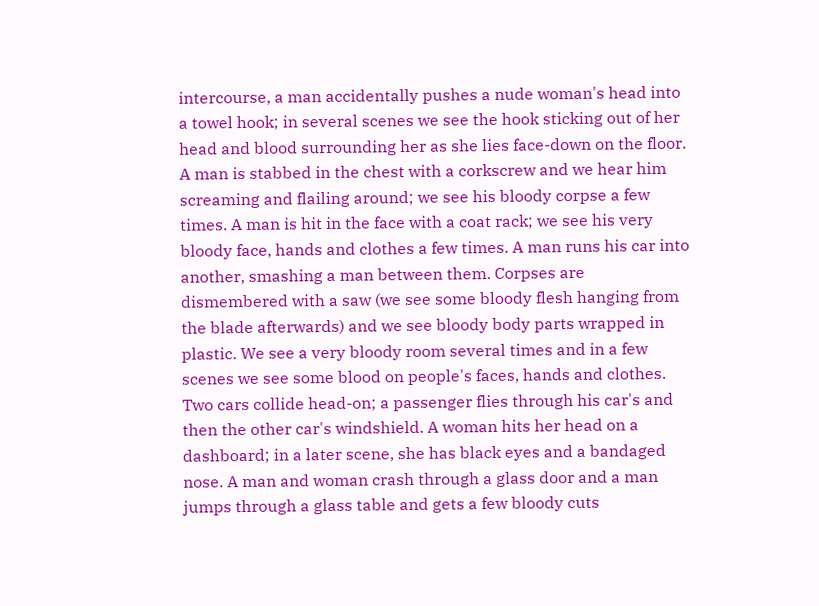intercourse, a man accidentally pushes a nude woman's head into a towel hook; in several scenes we see the hook sticking out of her head and blood surrounding her as she lies face-down on the floor. A man is stabbed in the chest with a corkscrew and we hear him screaming and flailing around; we see his bloody corpse a few times. A man is hit in the face with a coat rack; we see his very bloody face, hands and clothes a few times. A man runs his car into another, smashing a man between them. Corpses are dismembered with a saw (we see some bloody flesh hanging from the blade afterwards) and we see bloody body parts wrapped in plastic. We see a very bloody room several times and in a few scenes we see some blood on people's faces, hands and clothes. Two cars collide head-on; a passenger flies through his car's and then the other car's windshield. A woman hits her head on a dashboard; in a later scene, she has black eyes and a bandaged nose. A man and woman crash through a glass door and a man jumps through a glass table and gets a few bloody cuts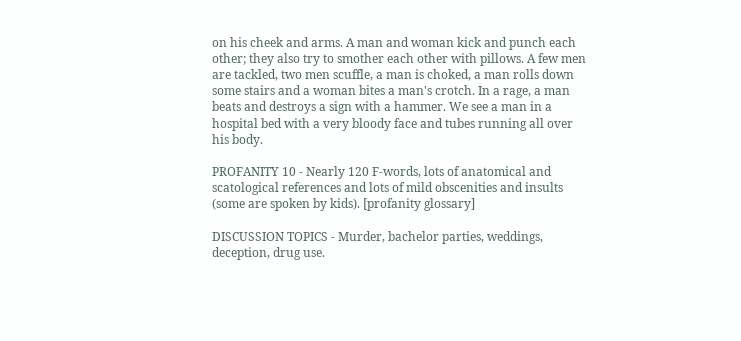on his cheek and arms. A man and woman kick and punch each other; they also try to smother each other with pillows. A few men are tackled, two men scuffle, a man is choked, a man rolls down some stairs and a woman bites a man's crotch. In a rage, a man beats and destroys a sign with a hammer. We see a man in a hospital bed with a very bloody face and tubes running all over his body.

PROFANITY 10 - Nearly 120 F-words, lots of anatomical and scatological references and lots of mild obscenities and insults (some are spoken by kids). [profanity glossary]

DISCUSSION TOPICS - Murder, bachelor parties, weddings, deception, drug use.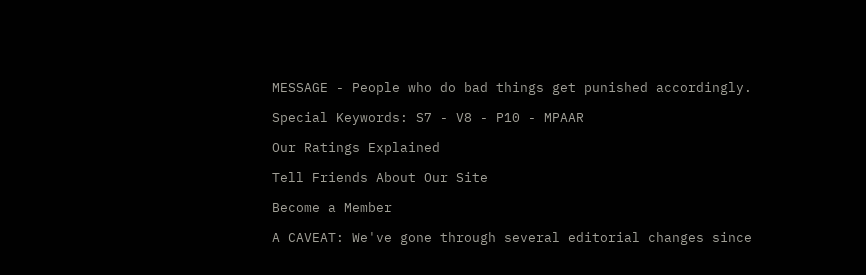MESSAGE - People who do bad things get punished accordingly.

Special Keywords: S7 - V8 - P10 - MPAAR

Our Ratings Explained

Tell Friends About Our Site

Become a Member

A CAVEAT: We've gone through several editorial changes since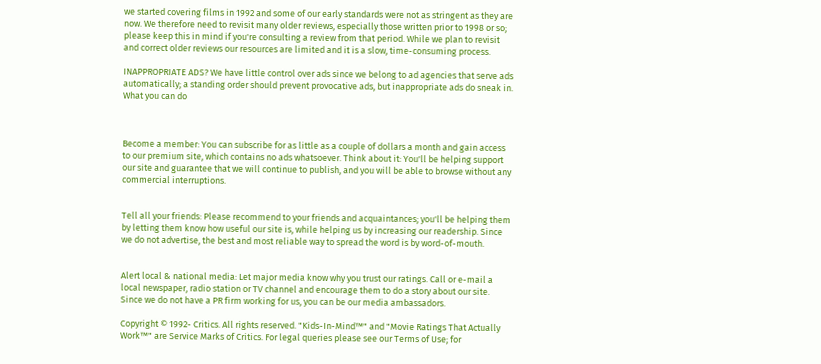we started covering films in 1992 and some of our early standards were not as stringent as they are now. We therefore need to revisit many older reviews, especially those written prior to 1998 or so; please keep this in mind if you're consulting a review from that period. While we plan to revisit and correct older reviews our resources are limited and it is a slow, time-consuming process.

INAPPROPRIATE ADS? We have little control over ads since we belong to ad agencies that serve ads automatically; a standing order should prevent provocative ads, but inappropriate ads do sneak in.
What you can do



Become a member: You can subscribe for as little as a couple of dollars a month and gain access to our premium site, which contains no ads whatsoever. Think about it: You'll be helping support our site and guarantee that we will continue to publish, and you will be able to browse without any commercial interruptions.


Tell all your friends: Please recommend to your friends and acquaintances; you'll be helping them by letting them know how useful our site is, while helping us by increasing our readership. Since we do not advertise, the best and most reliable way to spread the word is by word-of-mouth.


Alert local & national media: Let major media know why you trust our ratings. Call or e-mail a local newspaper, radio station or TV channel and encourage them to do a story about our site. Since we do not have a PR firm working for us, you can be our media ambassadors.

Copyright © 1992- Critics. All rights reserved. "Kids-In-Mind™" and "Movie Ratings That Actually Work™" are Service Marks of Critics. For legal queries please see our Terms of Use; for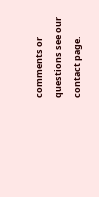comments or questions see our contact page.